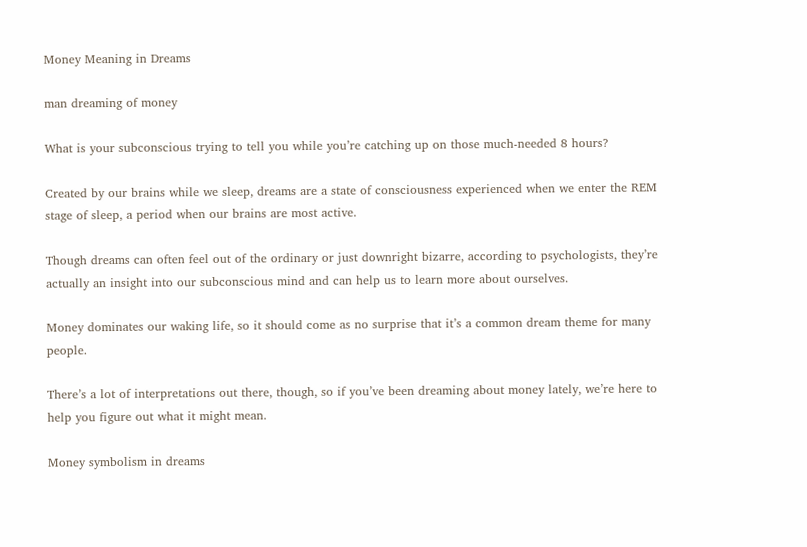Money Meaning in Dreams

man dreaming of money

What is your subconscious trying to tell you while you’re catching up on those much-needed 8 hours?

Created by our brains while we sleep, dreams are a state of consciousness experienced when we enter the REM stage of sleep, a period when our brains are most active.

Though dreams can often feel out of the ordinary or just downright bizarre, according to psychologists, they’re actually an insight into our subconscious mind and can help us to learn more about ourselves.

Money dominates our waking life, so it should come as no surprise that it’s a common dream theme for many people.

There’s a lot of interpretations out there, though, so if you’ve been dreaming about money lately, we’re here to help you figure out what it might mean.

Money symbolism in dreams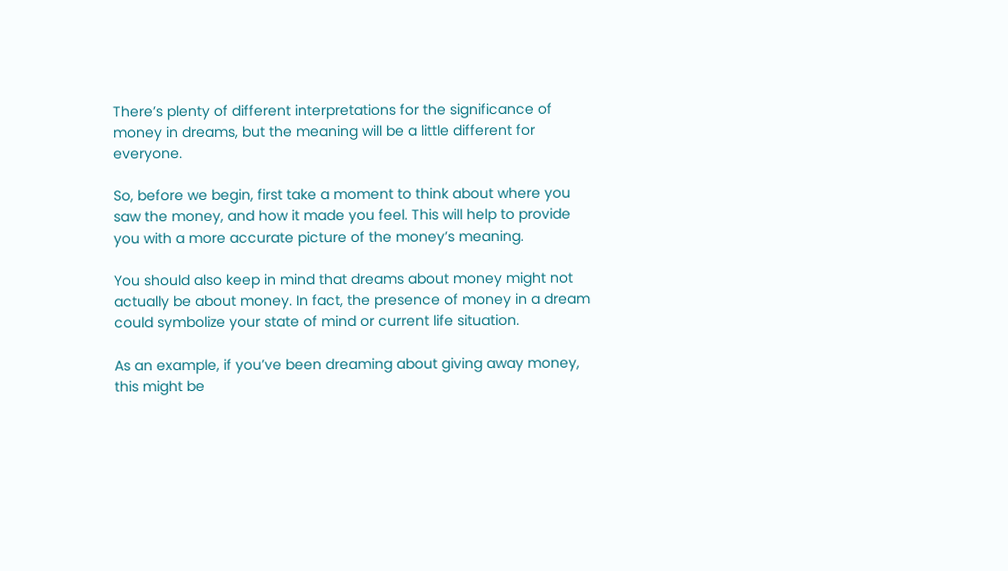There’s plenty of different interpretations for the significance of money in dreams, but the meaning will be a little different for everyone.

So, before we begin, first take a moment to think about where you saw the money, and how it made you feel. This will help to provide you with a more accurate picture of the money’s meaning.

You should also keep in mind that dreams about money might not actually be about money. In fact, the presence of money in a dream could symbolize your state of mind or current life situation.

As an example, if you’ve been dreaming about giving away money, this might be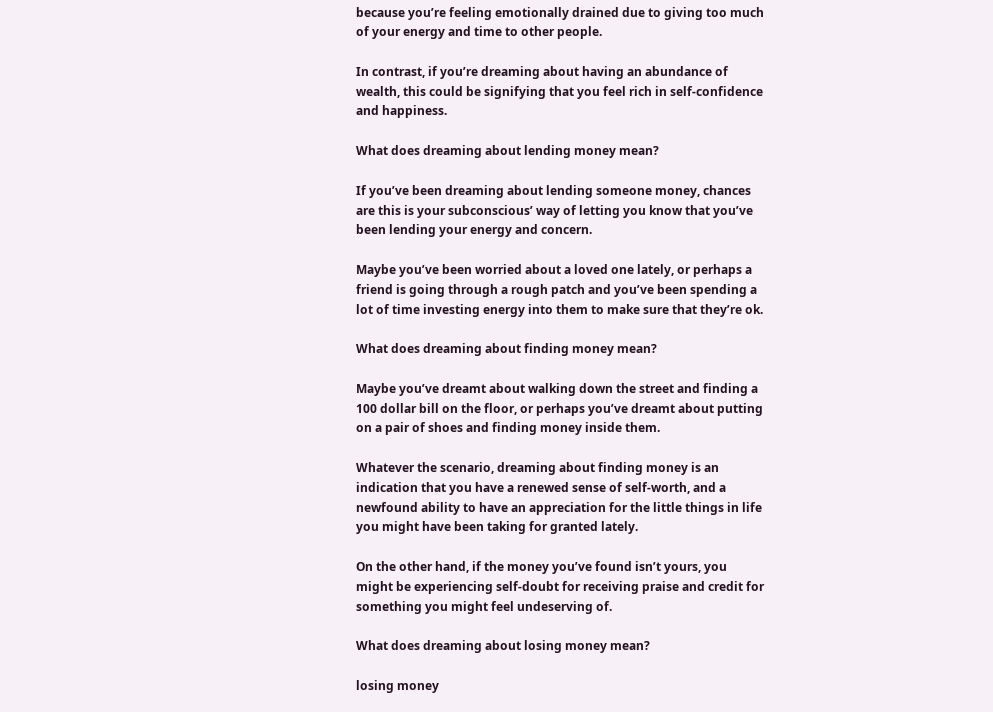because you’re feeling emotionally drained due to giving too much of your energy and time to other people.

In contrast, if you’re dreaming about having an abundance of wealth, this could be signifying that you feel rich in self-confidence and happiness.

What does dreaming about lending money mean?

If you’ve been dreaming about lending someone money, chances are this is your subconscious’ way of letting you know that you’ve been lending your energy and concern.

Maybe you’ve been worried about a loved one lately, or perhaps a friend is going through a rough patch and you’ve been spending a lot of time investing energy into them to make sure that they’re ok.

What does dreaming about finding money mean?

Maybe you’ve dreamt about walking down the street and finding a 100 dollar bill on the floor, or perhaps you’ve dreamt about putting on a pair of shoes and finding money inside them.

Whatever the scenario, dreaming about finding money is an indication that you have a renewed sense of self-worth, and a newfound ability to have an appreciation for the little things in life you might have been taking for granted lately.

On the other hand, if the money you’ve found isn’t yours, you might be experiencing self-doubt for receiving praise and credit for something you might feel undeserving of.

What does dreaming about losing money mean?

losing money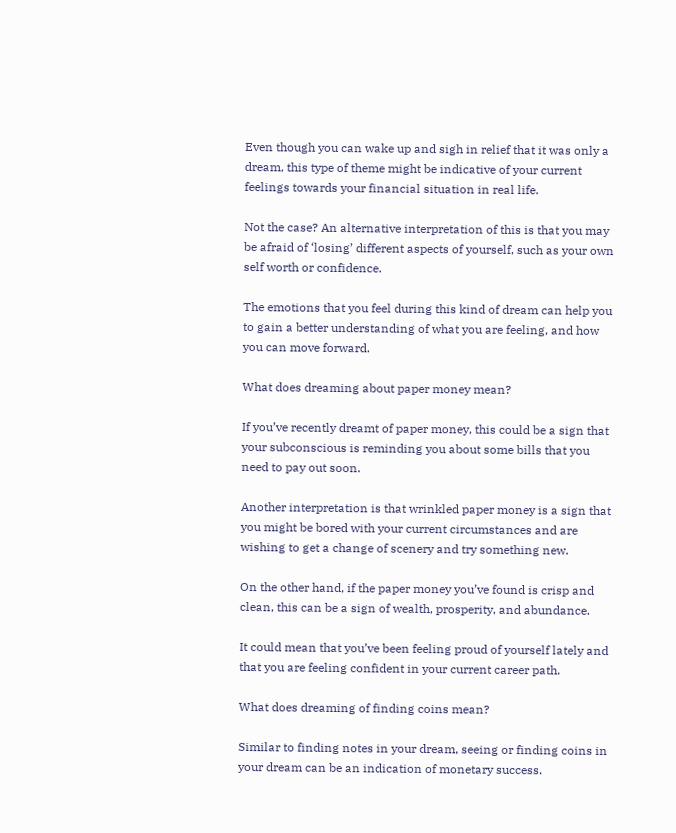Even though you can wake up and sigh in relief that it was only a dream, this type of theme might be indicative of your current feelings towards your financial situation in real life.

Not the case? An alternative interpretation of this is that you may be afraid of ‘losing’ different aspects of yourself, such as your own self worth or confidence.

The emotions that you feel during this kind of dream can help you to gain a better understanding of what you are feeling, and how you can move forward.

What does dreaming about paper money mean?

If you’ve recently dreamt of paper money, this could be a sign that your subconscious is reminding you about some bills that you need to pay out soon.

Another interpretation is that wrinkled paper money is a sign that you might be bored with your current circumstances and are wishing to get a change of scenery and try something new.

On the other hand, if the paper money you’ve found is crisp and clean, this can be a sign of wealth, prosperity, and abundance.

It could mean that you’ve been feeling proud of yourself lately and that you are feeling confident in your current career path.

What does dreaming of finding coins mean?

Similar to finding notes in your dream, seeing or finding coins in your dream can be an indication of monetary success.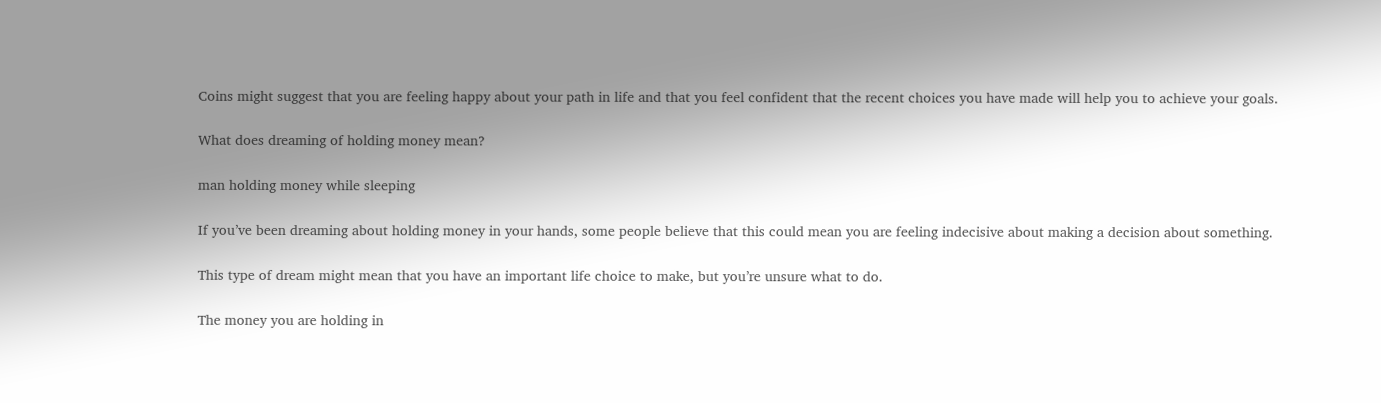Coins might suggest that you are feeling happy about your path in life and that you feel confident that the recent choices you have made will help you to achieve your goals.

What does dreaming of holding money mean?

man holding money while sleeping

If you’ve been dreaming about holding money in your hands, some people believe that this could mean you are feeling indecisive about making a decision about something.

This type of dream might mean that you have an important life choice to make, but you’re unsure what to do.

The money you are holding in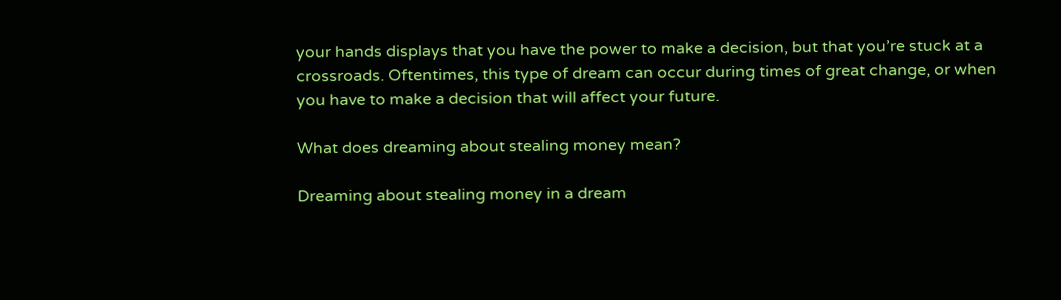your hands displays that you have the power to make a decision, but that you’re stuck at a crossroads. Oftentimes, this type of dream can occur during times of great change, or when you have to make a decision that will affect your future.

What does dreaming about stealing money mean?

Dreaming about stealing money in a dream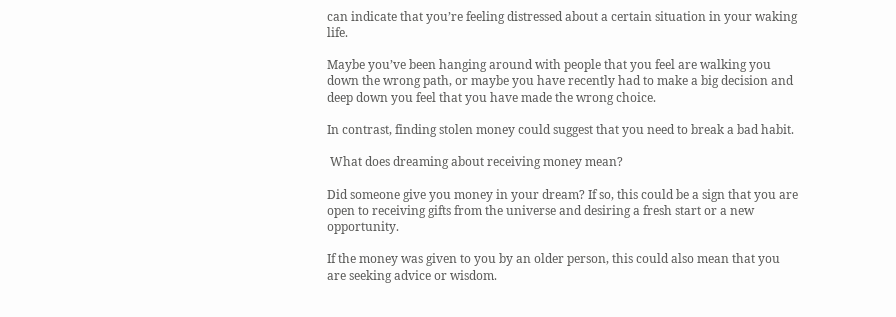can indicate that you’re feeling distressed about a certain situation in your waking life.

Maybe you’ve been hanging around with people that you feel are walking you down the wrong path, or maybe you have recently had to make a big decision and deep down you feel that you have made the wrong choice.

In contrast, finding stolen money could suggest that you need to break a bad habit.

 What does dreaming about receiving money mean?

Did someone give you money in your dream? If so, this could be a sign that you are open to receiving gifts from the universe and desiring a fresh start or a new opportunity.

If the money was given to you by an older person, this could also mean that you are seeking advice or wisdom.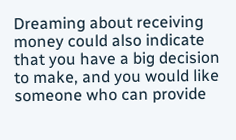Dreaming about receiving money could also indicate that you have a big decision to make, and you would like someone who can provide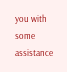you with some assistance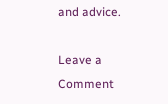and advice.

Leave a Comment